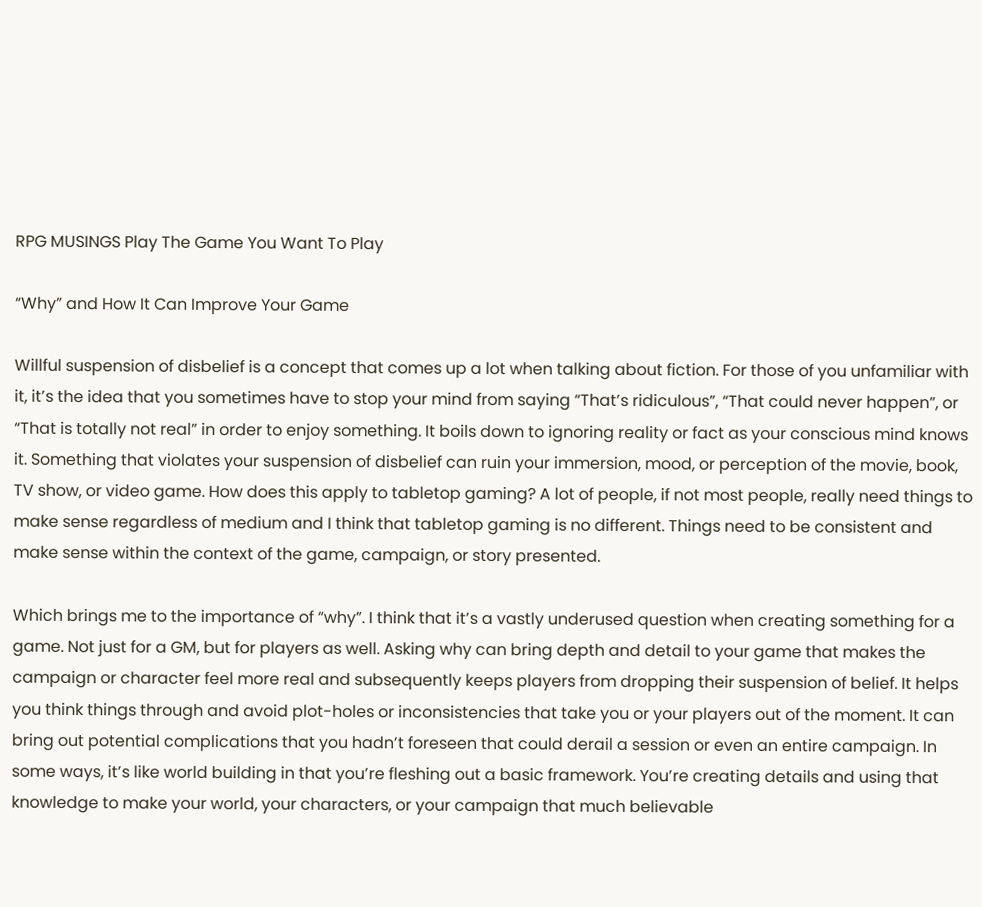RPG MUSINGS Play The Game You Want To Play

“Why” and How It Can Improve Your Game

Willful suspension of disbelief is a concept that comes up a lot when talking about fiction. For those of you unfamiliar with it, it’s the idea that you sometimes have to stop your mind from saying “That’s ridiculous”, “That could never happen”, or “That is totally not real” in order to enjoy something. It boils down to ignoring reality or fact as your conscious mind knows it. Something that violates your suspension of disbelief can ruin your immersion, mood, or perception of the movie, book, TV show, or video game. How does this apply to tabletop gaming? A lot of people, if not most people, really need things to make sense regardless of medium and I think that tabletop gaming is no different. Things need to be consistent and make sense within the context of the game, campaign, or story presented.

Which brings me to the importance of “why”. I think that it’s a vastly underused question when creating something for a game. Not just for a GM, but for players as well. Asking why can bring depth and detail to your game that makes the campaign or character feel more real and subsequently keeps players from dropping their suspension of belief. It helps you think things through and avoid plot-holes or inconsistencies that take you or your players out of the moment. It can bring out potential complications that you hadn’t foreseen that could derail a session or even an entire campaign. In some ways, it’s like world building in that you’re fleshing out a basic framework. You’re creating details and using that knowledge to make your world, your characters, or your campaign that much believable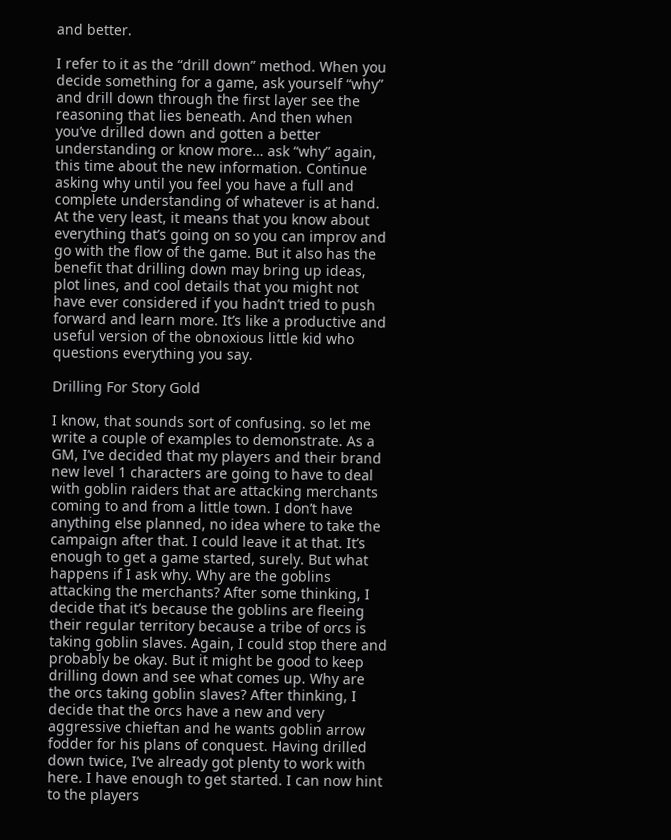and better.

I refer to it as the “drill down” method. When you decide something for a game, ask yourself “why” and drill down through the first layer see the reasoning that lies beneath. And then when you’ve drilled down and gotten a better understanding or know more… ask “why” again, this time about the new information. Continue asking why until you feel you have a full and complete understanding of whatever is at hand. At the very least, it means that you know about everything that’s going on so you can improv and go with the flow of the game. But it also has the benefit that drilling down may bring up ideas, plot lines, and cool details that you might not have ever considered if you hadn’t tried to push forward and learn more. It’s like a productive and useful version of the obnoxious little kid who questions everything you say.

Drilling For Story Gold

I know, that sounds sort of confusing. so let me write a couple of examples to demonstrate. As a GM, I’ve decided that my players and their brand new level 1 characters are going to have to deal with goblin raiders that are attacking merchants coming to and from a little town. I don’t have anything else planned, no idea where to take the campaign after that. I could leave it at that. It’s enough to get a game started, surely. But what happens if I ask why. Why are the goblins attacking the merchants? After some thinking, I decide that it’s because the goblins are fleeing their regular territory because a tribe of orcs is taking goblin slaves. Again, I could stop there and probably be okay. But it might be good to keep drilling down and see what comes up. Why are the orcs taking goblin slaves? After thinking, I decide that the orcs have a new and very aggressive chieftan and he wants goblin arrow fodder for his plans of conquest. Having drilled down twice, I’ve already got plenty to work with here. I have enough to get started. I can now hint to the players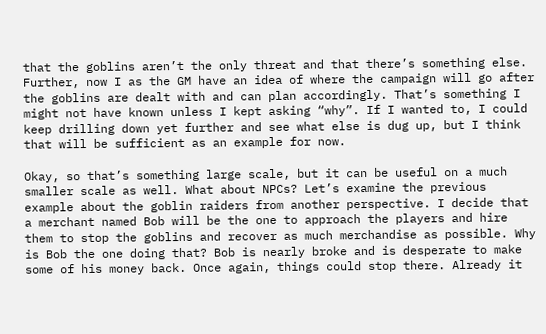that the goblins aren’t the only threat and that there’s something else.  Further, now I as the GM have an idea of where the campaign will go after the goblins are dealt with and can plan accordingly. That’s something I might not have known unless I kept asking “why”. If I wanted to, I could keep drilling down yet further and see what else is dug up, but I think that will be sufficient as an example for now.

Okay, so that’s something large scale, but it can be useful on a much smaller scale as well. What about NPCs? Let’s examine the previous example about the goblin raiders from another perspective. I decide that a merchant named Bob will be the one to approach the players and hire them to stop the goblins and recover as much merchandise as possible. Why is Bob the one doing that? Bob is nearly broke and is desperate to make some of his money back. Once again, things could stop there. Already it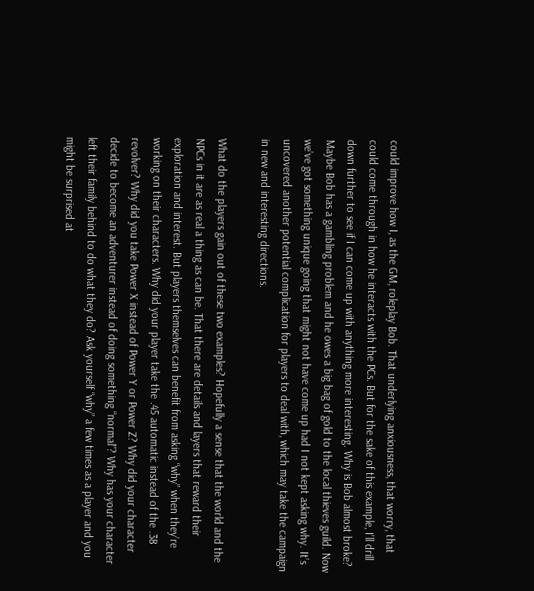could improve how I, as the GM, roleplay Bob. That underlying anxiousness, that worry, that could come through in how he interacts with the PCs. But for the sake of this example, I’ll drill down further to see if I can come up with anything more interesting. Why is Bob almost broke? Maybe Bob has a gambling problem and he owes a big bag of gold to the local thieves guild. Now we’ve got something unique going that might not have come up had I not kept asking why. It’s uncovered another potential complication for players to deal with, which may take the campaign in new and interesting directions.

What do the players gain out of these two examples? Hopefully a sense that the world and the NPCs in it are as real a thing as can be. That there are details and layers that reward their exploration and interest. But players themselves can benefit from asking “why” when they’re working on their characters. Why did your player take the .45 automatic instead of the .38 revolver? Why did you take Power X instead of Power Y or Power Z? Why did your character decide to become an adventurer instead of doing something “normal”? Why has your character left their family behind to do what they do? Ask yourself “why” a few times as a player and you might be surprised at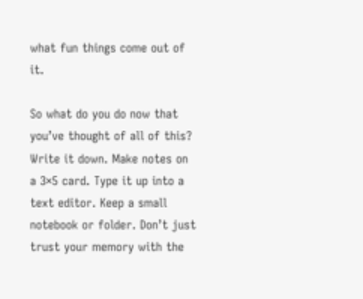what fun things come out of it.

So what do you do now that you’ve thought of all of this? Write it down. Make notes on a 3×5 card. Type it up into a text editor. Keep a small notebook or folder. Don’t just trust your memory with the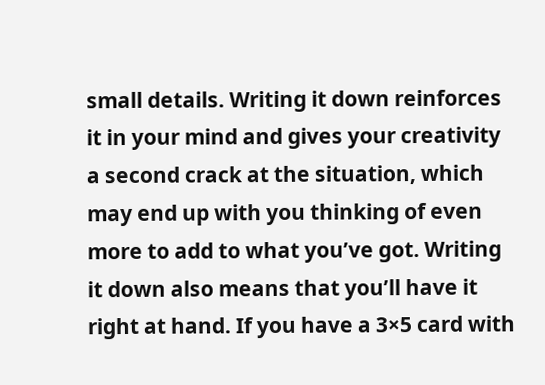small details. Writing it down reinforces it in your mind and gives your creativity a second crack at the situation, which may end up with you thinking of even more to add to what you’ve got. Writing it down also means that you’ll have it right at hand. If you have a 3×5 card with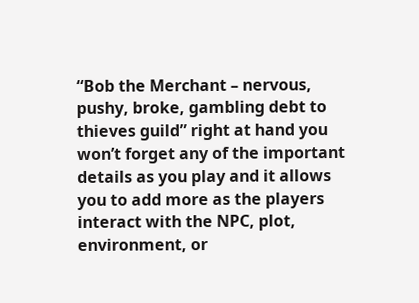“Bob the Merchant – nervous, pushy, broke, gambling debt to thieves guild” right at hand you won’t forget any of the important details as you play and it allows you to add more as the players interact with the NPC, plot, environment, or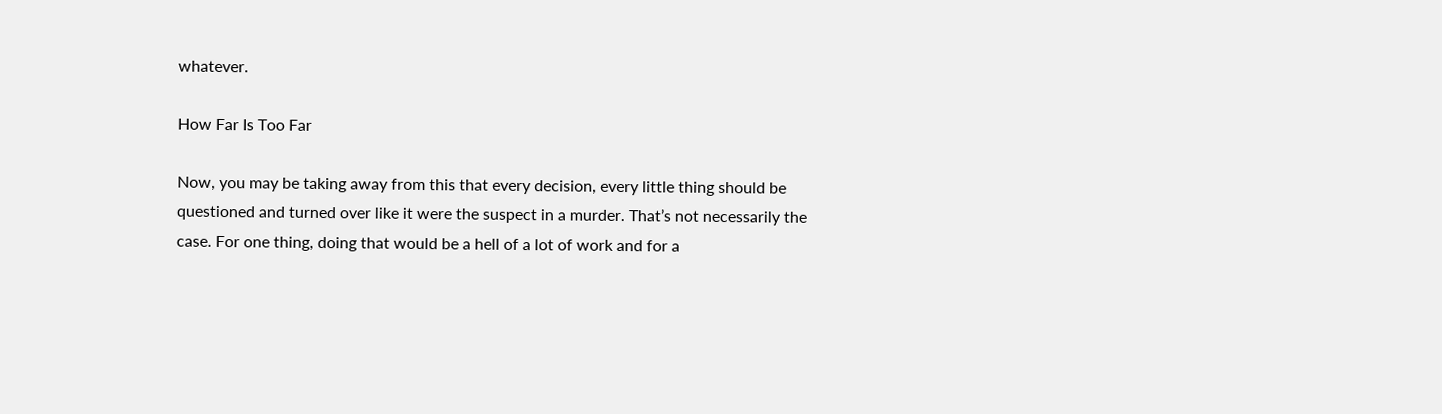whatever.

How Far Is Too Far

Now, you may be taking away from this that every decision, every little thing should be questioned and turned over like it were the suspect in a murder. That’s not necessarily the case. For one thing, doing that would be a hell of a lot of work and for a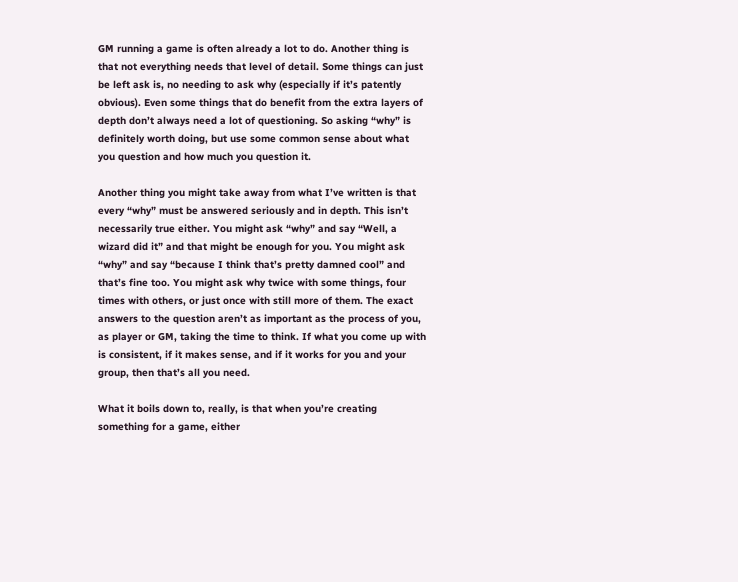GM running a game is often already a lot to do. Another thing is that not everything needs that level of detail. Some things can just be left ask is, no needing to ask why (especially if it’s patently obvious). Even some things that do benefit from the extra layers of depth don’t always need a lot of questioning. So asking “why” is definitely worth doing, but use some common sense about what you question and how much you question it.

Another thing you might take away from what I’ve written is that every “why” must be answered seriously and in depth. This isn’t necessarily true either. You might ask “why” and say “Well, a wizard did it” and that might be enough for you. You might ask “why” and say “because I think that’s pretty damned cool” and that’s fine too. You might ask why twice with some things, four times with others, or just once with still more of them. The exact answers to the question aren’t as important as the process of you, as player or GM, taking the time to think. If what you come up with is consistent, if it makes sense, and if it works for you and your group, then that’s all you need.

What it boils down to, really, is that when you’re creating something for a game, either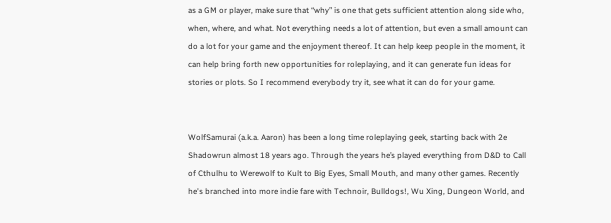as a GM or player, make sure that “why” is one that gets sufficient attention along side who, when, where, and what. Not everything needs a lot of attention, but even a small amount can do a lot for your game and the enjoyment thereof. It can help keep people in the moment, it can help bring forth new opportunities for roleplaying, and it can generate fun ideas for stories or plots. So I recommend everybody try it, see what it can do for your game.


WolfSamurai (a.k.a. Aaron) has been a long time roleplaying geek, starting back with 2e Shadowrun almost 18 years ago. Through the years he’s played everything from D&D to Call of Cthulhu to Werewolf to Kult to Big Eyes, Small Mouth, and many other games. Recently he's branched into more indie fare with Technoir, Bulldogs!, Wu Xing, Dungeon World, and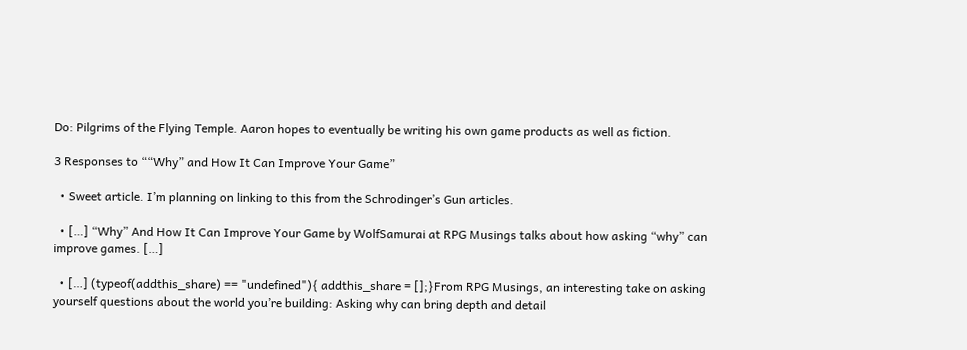Do: Pilgrims of the Flying Temple. Aaron hopes to eventually be writing his own game products as well as fiction.

3 Responses to ““Why” and How It Can Improve Your Game”

  • Sweet article. I’m planning on linking to this from the Schrodinger’s Gun articles.

  • […] “Why” And How It Can Improve Your Game by WolfSamurai at RPG Musings talks about how asking “why” can improve games. […]

  • […] (typeof(addthis_share) == "undefined"){ addthis_share = [];}From RPG Musings, an interesting take on asking yourself questions about the world you’re building: Asking why can bring depth and detail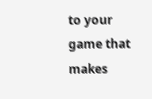to your game that makes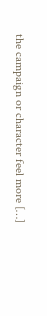the campaign or character feel more […]